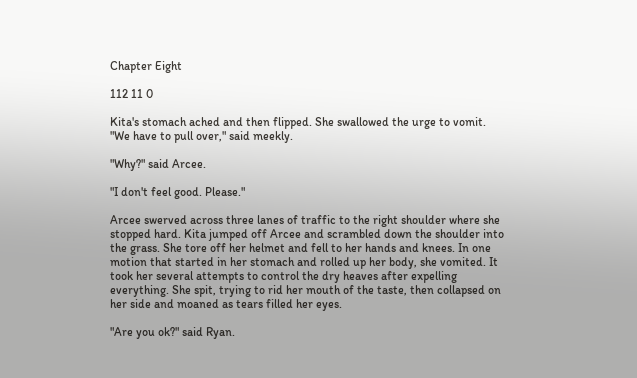Chapter Eight

112 11 0

Kita's stomach ached and then flipped. She swallowed the urge to vomit. "We have to pull over," said meekly.

"Why?" said Arcee.

"I don't feel good. Please."

Arcee swerved across three lanes of traffic to the right shoulder where she stopped hard. Kita jumped off Arcee and scrambled down the shoulder into the grass. She tore off her helmet and fell to her hands and knees. In one motion that started in her stomach and rolled up her body, she vomited. It took her several attempts to control the dry heaves after expelling everything. She spit, trying to rid her mouth of the taste, then collapsed on her side and moaned as tears filled her eyes.

"Are you ok?" said Ryan.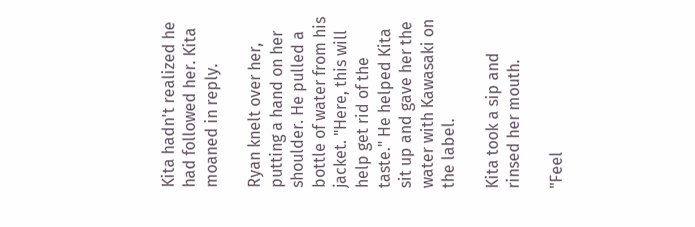Kita hadn't realized he had followed her. Kita moaned in reply.

Ryan knelt over her, putting a hand on her shoulder. He pulled a bottle of water from his jacket. "Here, this will help get rid of the taste." He helped Kita sit up and gave her the water with Kawasaki on the label.

Kita took a sip and rinsed her mouth.

"Feel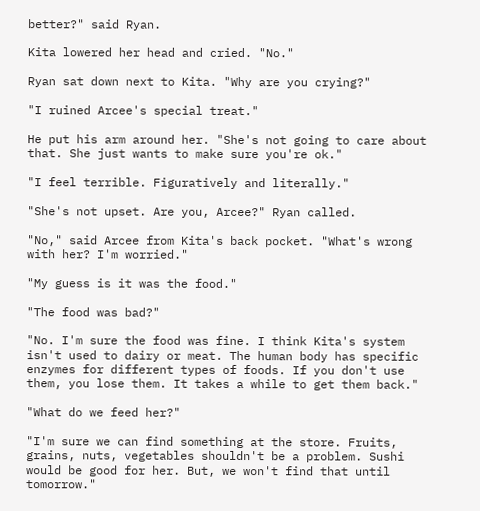better?" said Ryan.

Kita lowered her head and cried. "No."

Ryan sat down next to Kita. "Why are you crying?"

"I ruined Arcee's special treat."

He put his arm around her. "She's not going to care about that. She just wants to make sure you're ok."

"I feel terrible. Figuratively and literally."

"She's not upset. Are you, Arcee?" Ryan called.

"No," said Arcee from Kita's back pocket. "What's wrong with her? I'm worried."

"My guess is it was the food."

"The food was bad?"

"No. I'm sure the food was fine. I think Kita's system isn't used to dairy or meat. The human body has specific enzymes for different types of foods. If you don't use them, you lose them. It takes a while to get them back."

"What do we feed her?"

"I'm sure we can find something at the store. Fruits, grains, nuts, vegetables shouldn't be a problem. Sushi would be good for her. But, we won't find that until tomorrow."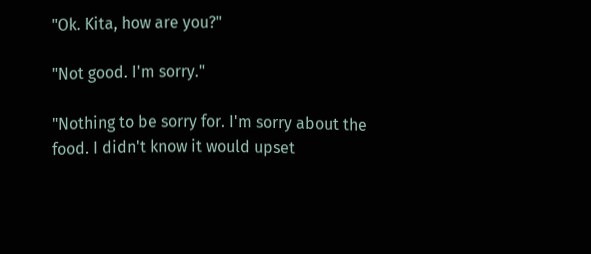"Ok. Kita, how are you?"

"Not good. I'm sorry."

"Nothing to be sorry for. I'm sorry about the food. I didn't know it would upset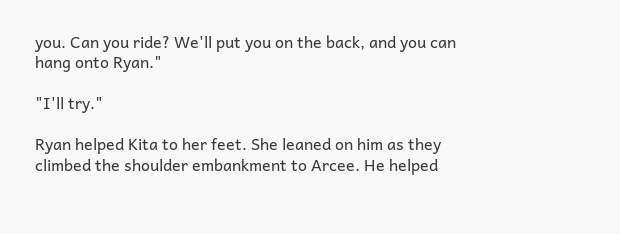you. Can you ride? We'll put you on the back, and you can hang onto Ryan."

"I'll try."

Ryan helped Kita to her feet. She leaned on him as they climbed the shoulder embankment to Arcee. He helped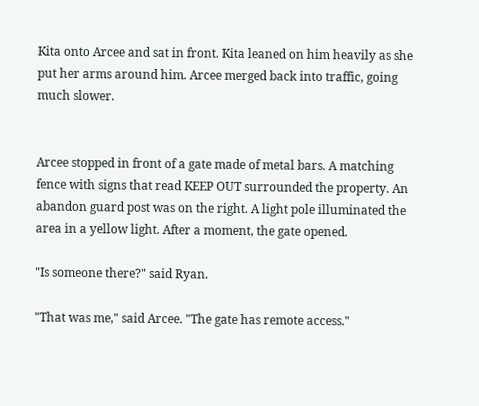Kita onto Arcee and sat in front. Kita leaned on him heavily as she put her arms around him. Arcee merged back into traffic, going much slower.


Arcee stopped in front of a gate made of metal bars. A matching fence with signs that read KEEP OUT surrounded the property. An abandon guard post was on the right. A light pole illuminated the area in a yellow light. After a moment, the gate opened.

"Is someone there?" said Ryan.

"That was me," said Arcee. "The gate has remote access."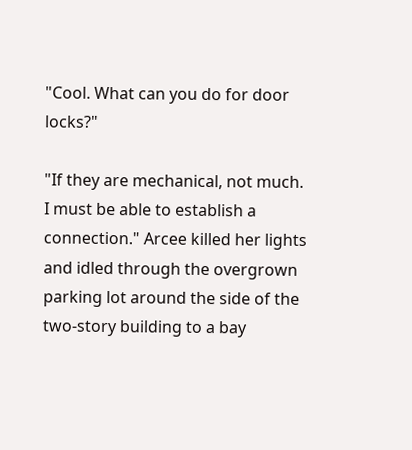"Cool. What can you do for door locks?"

"If they are mechanical, not much. I must be able to establish a connection." Arcee killed her lights and idled through the overgrown parking lot around the side of the two-story building to a bay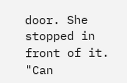door. She stopped in front of it. "Can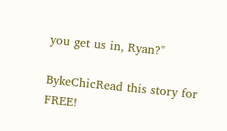you get us in, Ryan?"

BykeChicRead this story for FREE!